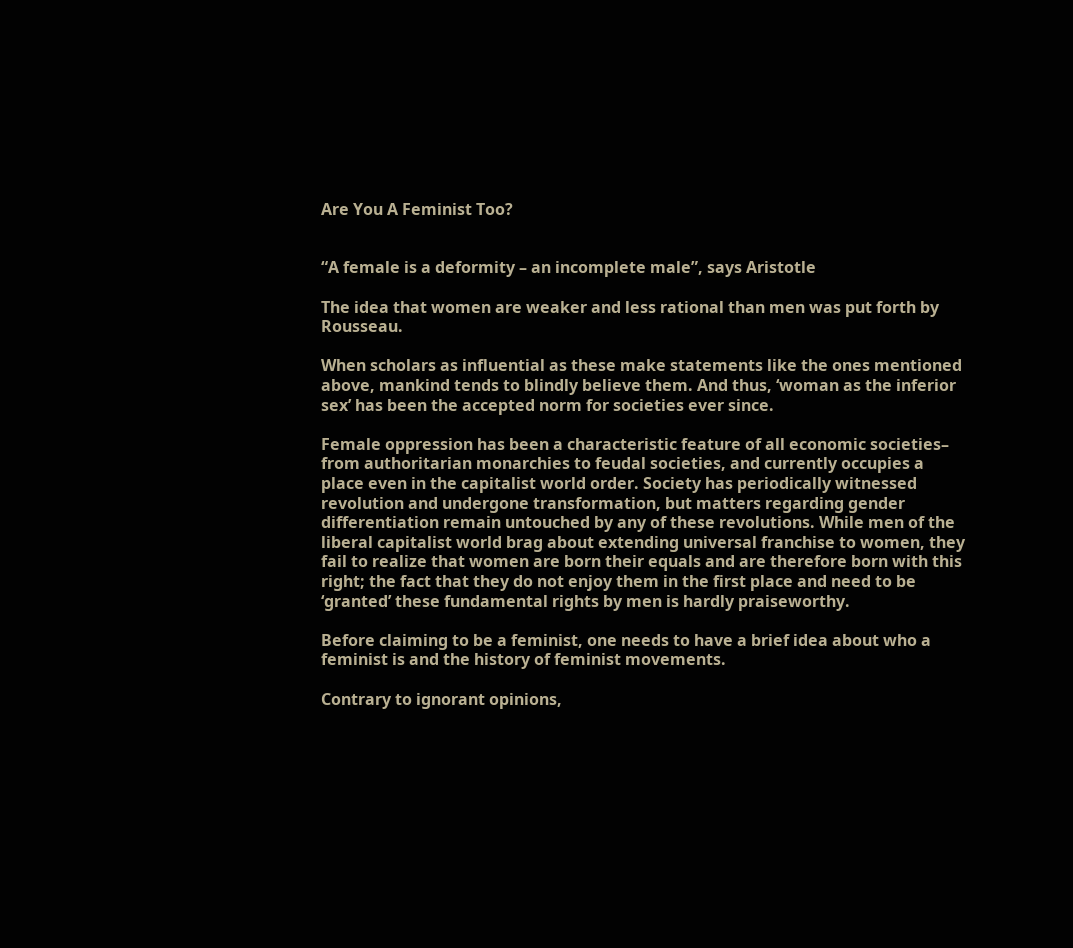Are You A Feminist Too?


“A female is a deformity – an incomplete male”, says Aristotle

The idea that women are weaker and less rational than men was put forth by Rousseau.

When scholars as influential as these make statements like the ones mentioned above, mankind tends to blindly believe them. And thus, ‘woman as the inferior sex’ has been the accepted norm for societies ever since.

Female oppression has been a characteristic feature of all economic societies– from authoritarian monarchies to feudal societies, and currently occupies a place even in the capitalist world order. Society has periodically witnessed revolution and undergone transformation, but matters regarding gender differentiation remain untouched by any of these revolutions. While men of the liberal capitalist world brag about extending universal franchise to women, they fail to realize that women are born their equals and are therefore born with this right; the fact that they do not enjoy them in the first place and need to be ‘granted’ these fundamental rights by men is hardly praiseworthy.

Before claiming to be a feminist, one needs to have a brief idea about who a feminist is and the history of feminist movements.

Contrary to ignorant opinions,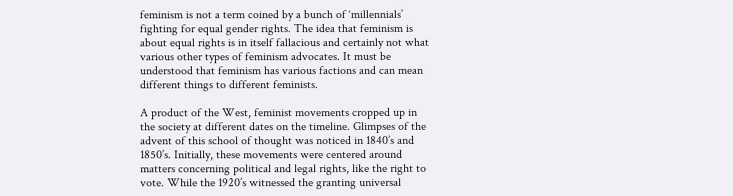feminism is not a term coined by a bunch of ‘millennials’ fighting for equal gender rights. The idea that feminism is about equal rights is in itself fallacious and certainly not what various other types of feminism advocates. It must be understood that feminism has various factions and can mean different things to different feminists.

A product of the West, feminist movements cropped up in the society at different dates on the timeline. Glimpses of the advent of this school of thought was noticed in 1840’s and 1850’s. Initially, these movements were centered around matters concerning political and legal rights, like the right to vote. While the 1920’s witnessed the granting universal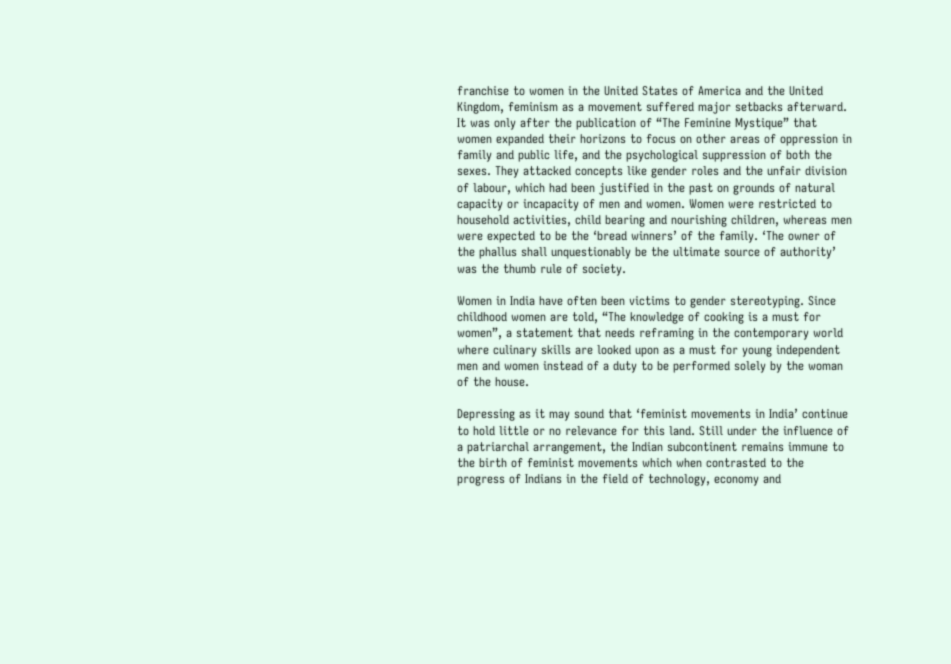franchise to women in the United States of America and the United Kingdom, feminism as a movement suffered major setbacks afterward. It was only after the publication of “The Feminine Mystique” that women expanded their horizons to focus on other areas of oppression in family and public life, and the psychological suppression of both the sexes. They attacked concepts like gender roles and the unfair division of labour, which had been justified in the past on grounds of natural capacity or incapacity of men and women. Women were restricted to household activities, child bearing and nourishing children, whereas men were expected to be the ‘bread winners’ of the family. ‘The owner of the phallus shall unquestionably be the ultimate source of authority’ was the thumb rule of society.

Women in India have often been victims to gender stereotyping. Since childhood women are told, “The knowledge of cooking is a must for women”, a statement that needs reframing in the contemporary world where culinary skills are looked upon as a must for young independent men and women instead of a duty to be performed solely by the woman of the house.

Depressing as it may sound that ‘feminist movements in India’ continue to hold little or no relevance for this land. Still under the influence of a patriarchal arrangement, the Indian subcontinent remains immune to the birth of feminist movements which when contrasted to the progress of Indians in the field of technology, economy and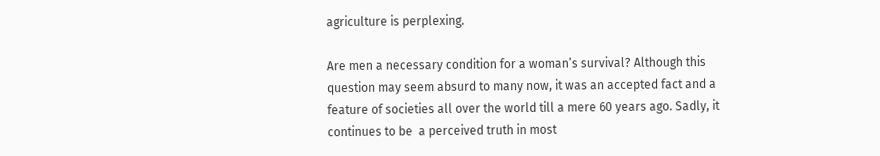agriculture is perplexing.

Are men a necessary condition for a woman’s survival? Although this question may seem absurd to many now, it was an accepted fact and a feature of societies all over the world till a mere 60 years ago. Sadly, it continues to be  a perceived truth in most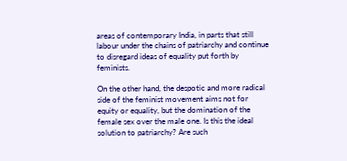areas of contemporary India, in parts that still labour under the chains of patriarchy and continue to disregard ideas of equality put forth by feminists.

On the other hand, the despotic and more radical side of the feminist movement aims not for equity or equality, but the domination of the female sex over the male one. Is this the ideal solution to patriarchy? Are such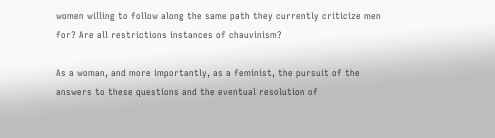women willing to follow along the same path they currently criticize men for? Are all restrictions instances of chauvinism?

As a woman, and more importantly, as a feminist, the pursuit of the answers to these questions and the eventual resolution of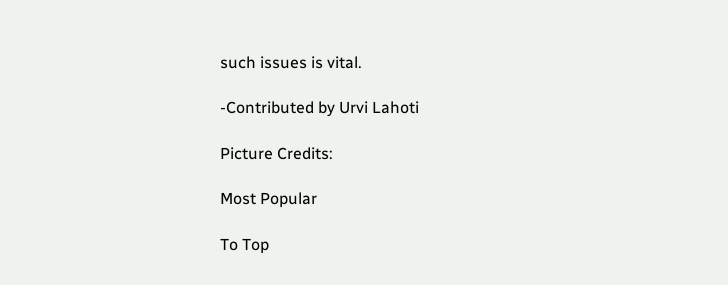such issues is vital.

-Contributed by Urvi Lahoti

Picture Credits:

Most Popular

To Top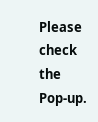Please check the Pop-up.